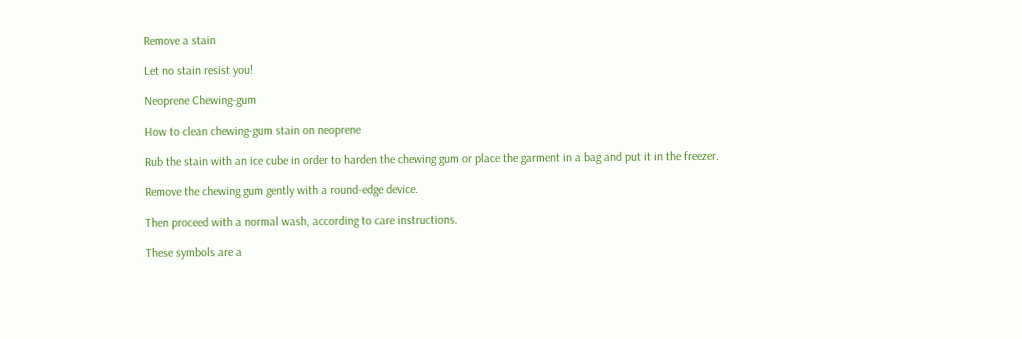Remove a stain

Let no stain resist you!

Neoprene Chewing-gum

How to clean chewing-gum stain on neoprene

Rub the stain with an ice cube in order to harden the chewing gum or place the garment in a bag and put it in the freezer.

Remove the chewing gum gently with a round-edge device.

Then proceed with a normal wash, according to care instructions.

These symbols are a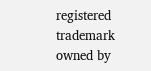registered trademark owned by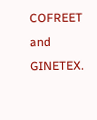COFREET and GINETEX.